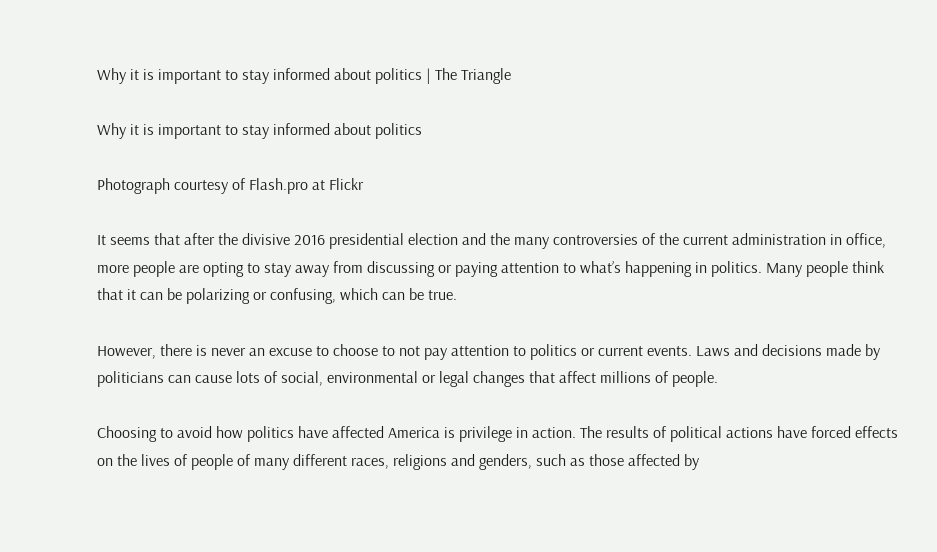Why it is important to stay informed about politics | The Triangle

Why it is important to stay informed about politics

Photograph courtesy of Flash.pro at Flickr

It seems that after the divisive 2016 presidential election and the many controversies of the current administration in office, more people are opting to stay away from discussing or paying attention to what’s happening in politics. Many people think that it can be polarizing or confusing, which can be true.

However, there is never an excuse to choose to not pay attention to politics or current events. Laws and decisions made by politicians can cause lots of social, environmental or legal changes that affect millions of people.

Choosing to avoid how politics have affected America is privilege in action. The results of political actions have forced effects on the lives of people of many different races, religions and genders, such as those affected by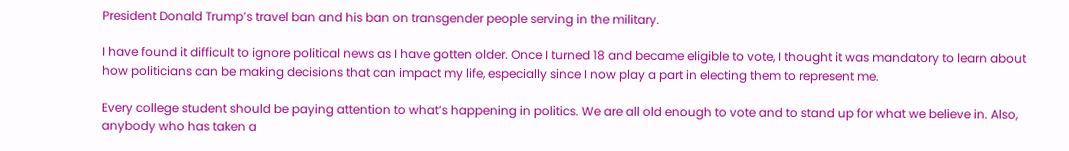President Donald Trump’s travel ban and his ban on transgender people serving in the military.

I have found it difficult to ignore political news as I have gotten older. Once I turned 18 and became eligible to vote, I thought it was mandatory to learn about how politicians can be making decisions that can impact my life, especially since I now play a part in electing them to represent me.

Every college student should be paying attention to what’s happening in politics. We are all old enough to vote and to stand up for what we believe in. Also, anybody who has taken a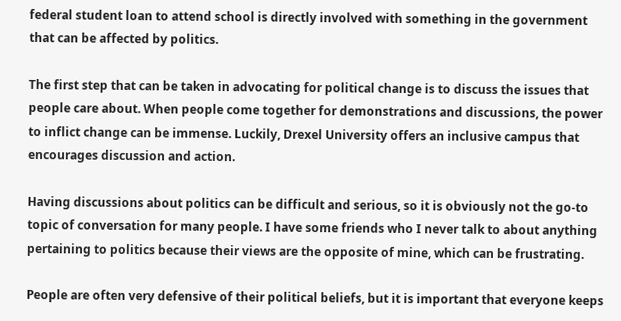federal student loan to attend school is directly involved with something in the government that can be affected by politics.

The first step that can be taken in advocating for political change is to discuss the issues that people care about. When people come together for demonstrations and discussions, the power to inflict change can be immense. Luckily, Drexel University offers an inclusive campus that encourages discussion and action.

Having discussions about politics can be difficult and serious, so it is obviously not the go-to topic of conversation for many people. I have some friends who I never talk to about anything pertaining to politics because their views are the opposite of mine, which can be frustrating.

People are often very defensive of their political beliefs, but it is important that everyone keeps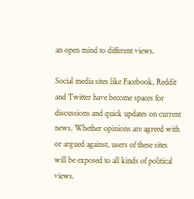an open mind to different views.

Social media sites like Facebook, Reddit and Twitter have become spaces for discussions and quick updates on current news. Whether opinions are agreed with or argued against, users of these sites will be exposed to all kinds of political views.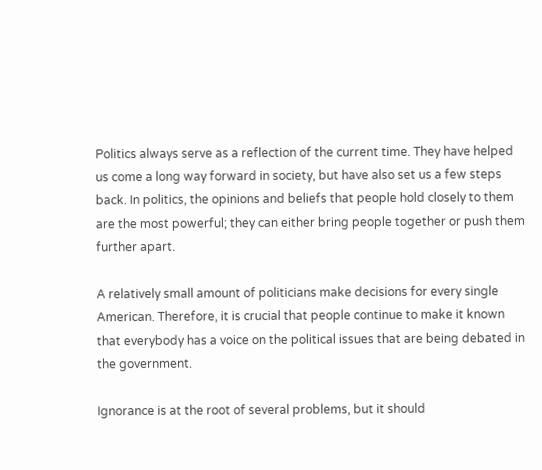Politics always serve as a reflection of the current time. They have helped us come a long way forward in society, but have also set us a few steps back. In politics, the opinions and beliefs that people hold closely to them are the most powerful; they can either bring people together or push them further apart.

A relatively small amount of politicians make decisions for every single American. Therefore, it is crucial that people continue to make it known that everybody has a voice on the political issues that are being debated in the government.

Ignorance is at the root of several problems, but it should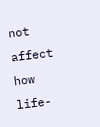not affect how life-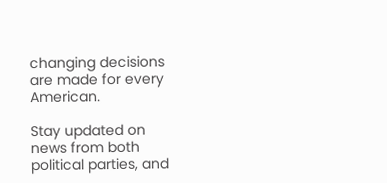changing decisions are made for every American.

Stay updated on news from both political parties, and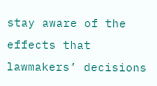stay aware of the effects that lawmakers’ decisions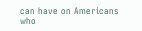can have on Americans who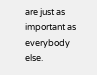are just as important as everybody else.